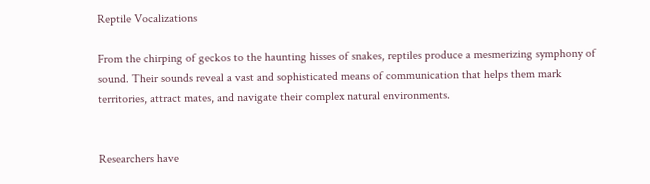Reptile Vocalizations

From the chirping of geckos to the haunting hisses of snakes, reptiles produce a mesmerizing symphony of sound. Their sounds reveal a vast and sophisticated means of communication that helps them mark territories, attract mates, and navigate their complex natural environments.


Researchers have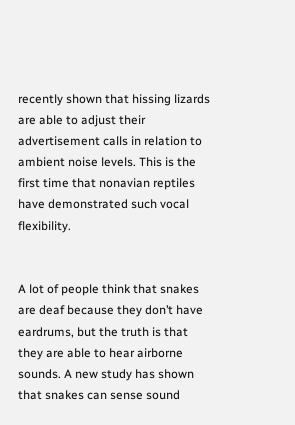recently shown that hissing lizards are able to adjust their advertisement calls in relation to ambient noise levels. This is the first time that nonavian reptiles have demonstrated such vocal flexibility.


A lot of people think that snakes are deaf because they don’t have eardrums, but the truth is that they are able to hear airborne sounds. A new study has shown that snakes can sense sound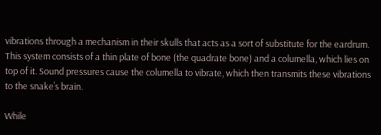vibrations through a mechanism in their skulls that acts as a sort of substitute for the eardrum. This system consists of a thin plate of bone (the quadrate bone) and a columella, which lies on top of it. Sound pressures cause the columella to vibrate, which then transmits these vibrations to the snake’s brain.

While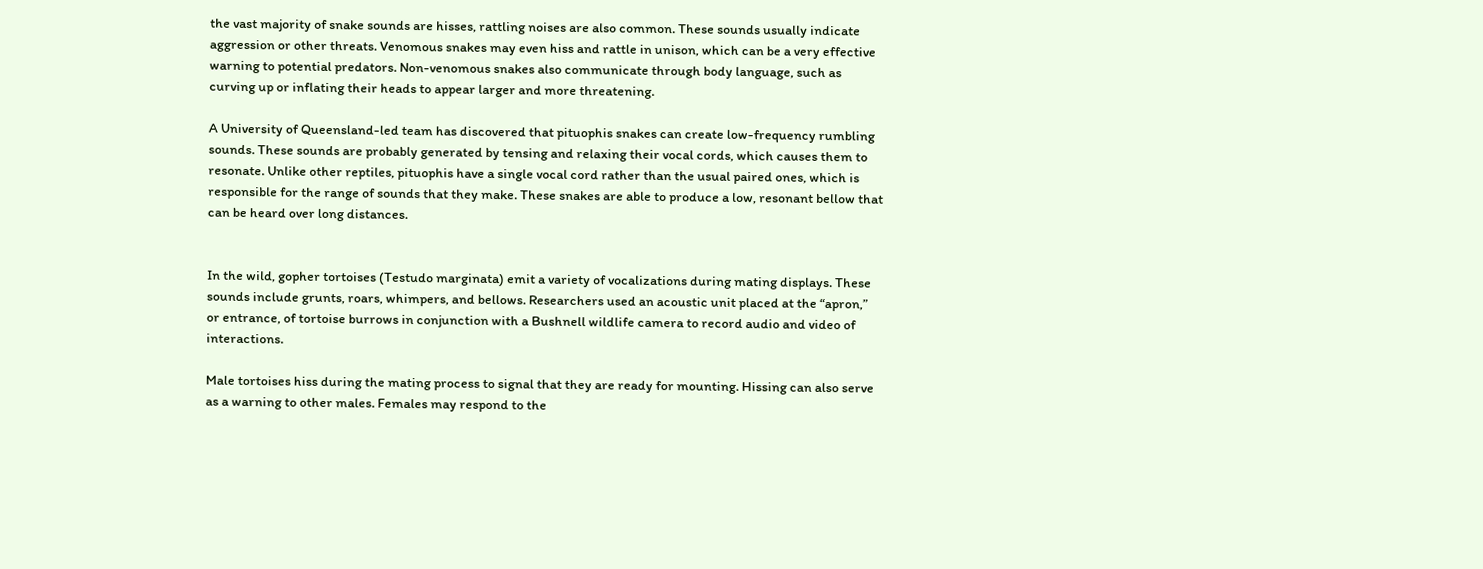the vast majority of snake sounds are hisses, rattling noises are also common. These sounds usually indicate aggression or other threats. Venomous snakes may even hiss and rattle in unison, which can be a very effective warning to potential predators. Non-venomous snakes also communicate through body language, such as curving up or inflating their heads to appear larger and more threatening.

A University of Queensland-led team has discovered that pituophis snakes can create low-frequency rumbling sounds. These sounds are probably generated by tensing and relaxing their vocal cords, which causes them to resonate. Unlike other reptiles, pituophis have a single vocal cord rather than the usual paired ones, which is responsible for the range of sounds that they make. These snakes are able to produce a low, resonant bellow that can be heard over long distances.


In the wild, gopher tortoises (Testudo marginata) emit a variety of vocalizations during mating displays. These sounds include grunts, roars, whimpers, and bellows. Researchers used an acoustic unit placed at the “apron,” or entrance, of tortoise burrows in conjunction with a Bushnell wildlife camera to record audio and video of interactions.

Male tortoises hiss during the mating process to signal that they are ready for mounting. Hissing can also serve as a warning to other males. Females may respond to the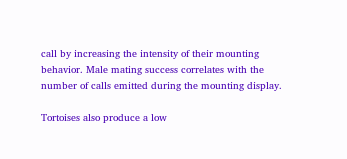call by increasing the intensity of their mounting behavior. Male mating success correlates with the number of calls emitted during the mounting display.

Tortoises also produce a low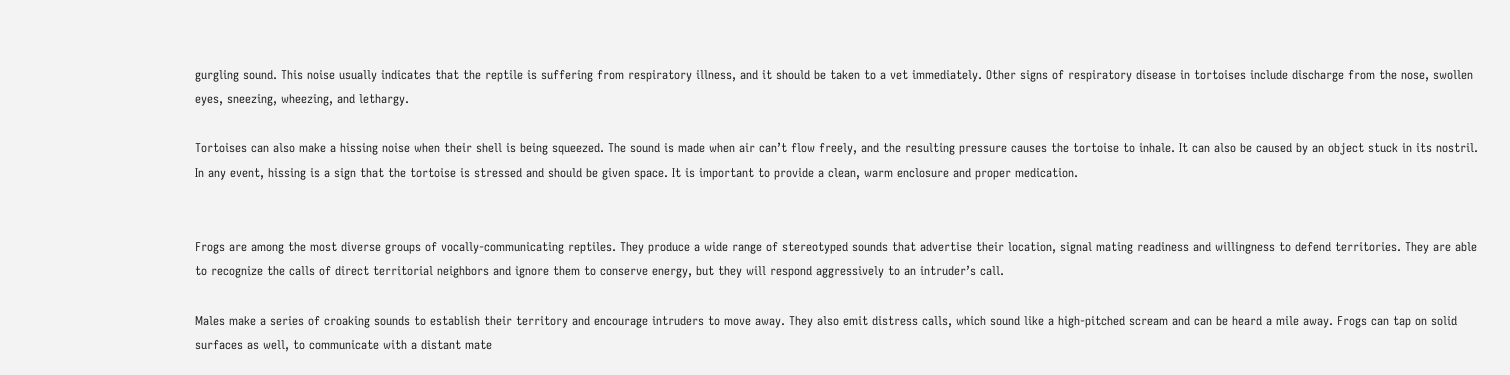gurgling sound. This noise usually indicates that the reptile is suffering from respiratory illness, and it should be taken to a vet immediately. Other signs of respiratory disease in tortoises include discharge from the nose, swollen eyes, sneezing, wheezing, and lethargy.

Tortoises can also make a hissing noise when their shell is being squeezed. The sound is made when air can’t flow freely, and the resulting pressure causes the tortoise to inhale. It can also be caused by an object stuck in its nostril. In any event, hissing is a sign that the tortoise is stressed and should be given space. It is important to provide a clean, warm enclosure and proper medication.


Frogs are among the most diverse groups of vocally-communicating reptiles. They produce a wide range of stereotyped sounds that advertise their location, signal mating readiness and willingness to defend territories. They are able to recognize the calls of direct territorial neighbors and ignore them to conserve energy, but they will respond aggressively to an intruder’s call.

Males make a series of croaking sounds to establish their territory and encourage intruders to move away. They also emit distress calls, which sound like a high-pitched scream and can be heard a mile away. Frogs can tap on solid surfaces as well, to communicate with a distant mate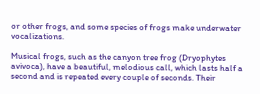or other frogs, and some species of frogs make underwater vocalizations.

Musical frogs, such as the canyon tree frog (Dryophytes avivoca), have a beautiful, melodious call, which lasts half a second and is repeated every couple of seconds. Their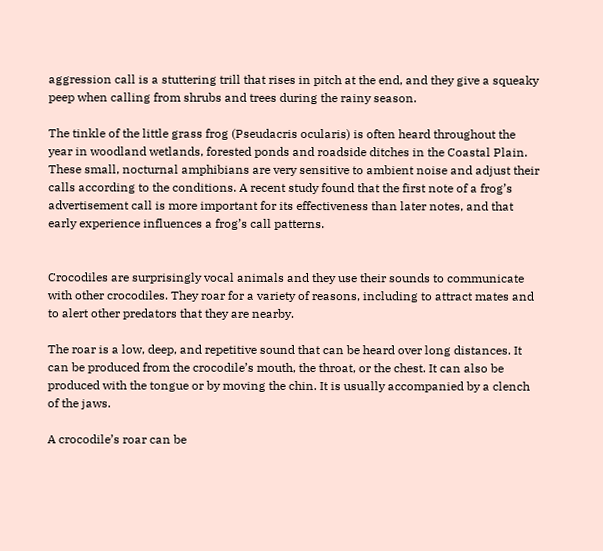aggression call is a stuttering trill that rises in pitch at the end, and they give a squeaky peep when calling from shrubs and trees during the rainy season.

The tinkle of the little grass frog (Pseudacris ocularis) is often heard throughout the year in woodland wetlands, forested ponds and roadside ditches in the Coastal Plain. These small, nocturnal amphibians are very sensitive to ambient noise and adjust their calls according to the conditions. A recent study found that the first note of a frog’s advertisement call is more important for its effectiveness than later notes, and that early experience influences a frog’s call patterns.


Crocodiles are surprisingly vocal animals and they use their sounds to communicate with other crocodiles. They roar for a variety of reasons, including to attract mates and to alert other predators that they are nearby.

The roar is a low, deep, and repetitive sound that can be heard over long distances. It can be produced from the crocodile’s mouth, the throat, or the chest. It can also be produced with the tongue or by moving the chin. It is usually accompanied by a clench of the jaws.

A crocodile’s roar can be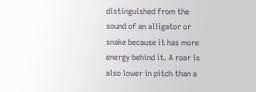distinguished from the sound of an alligator or snake because it has more energy behind it. A roar is also lower in pitch than a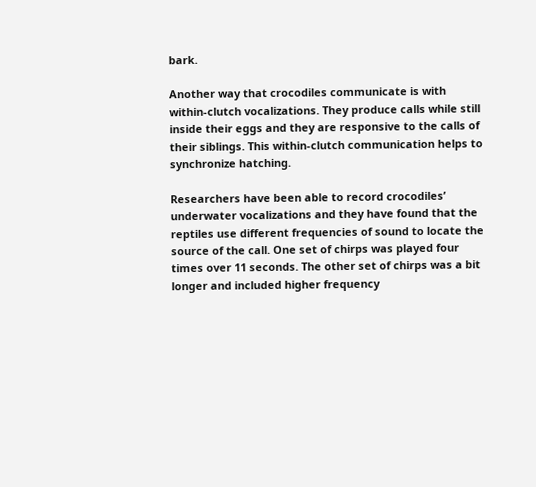bark.

Another way that crocodiles communicate is with within-clutch vocalizations. They produce calls while still inside their eggs and they are responsive to the calls of their siblings. This within-clutch communication helps to synchronize hatching.

Researchers have been able to record crocodiles’ underwater vocalizations and they have found that the reptiles use different frequencies of sound to locate the source of the call. One set of chirps was played four times over 11 seconds. The other set of chirps was a bit longer and included higher frequency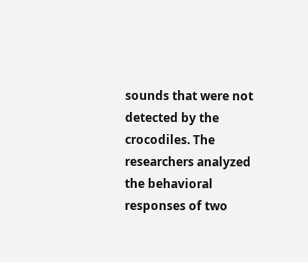sounds that were not detected by the crocodiles. The researchers analyzed the behavioral responses of two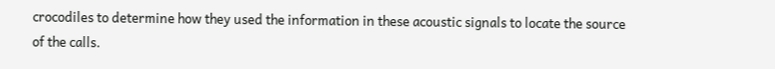crocodiles to determine how they used the information in these acoustic signals to locate the source of the calls.